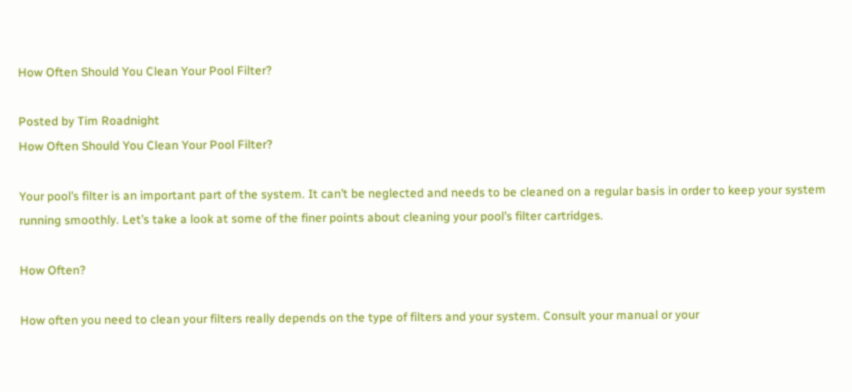How Often Should You Clean Your Pool Filter?

Posted by Tim Roadnight
How Often Should You Clean Your Pool Filter?

Your pool’s filter is an important part of the system. It can’t be neglected and needs to be cleaned on a regular basis in order to keep your system running smoothly. Let’s take a look at some of the finer points about cleaning your pool’s filter cartridges.

How Often?

How often you need to clean your filters really depends on the type of filters and your system. Consult your manual or your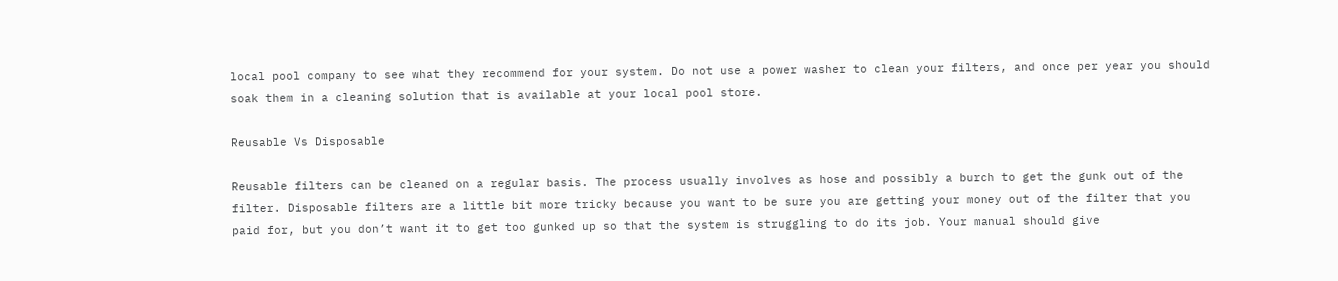local pool company to see what they recommend for your system. Do not use a power washer to clean your filters, and once per year you should soak them in a cleaning solution that is available at your local pool store.

Reusable Vs Disposable

Reusable filters can be cleaned on a regular basis. The process usually involves as hose and possibly a burch to get the gunk out of the filter. Disposable filters are a little bit more tricky because you want to be sure you are getting your money out of the filter that you paid for, but you don’t want it to get too gunked up so that the system is struggling to do its job. Your manual should give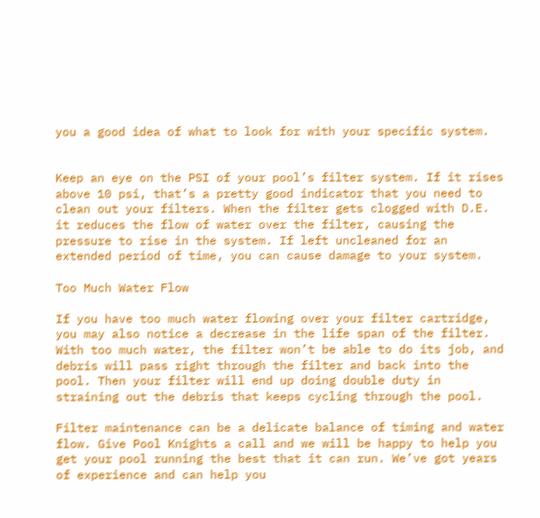you a good idea of what to look for with your specific system.


Keep an eye on the PSI of your pool’s filter system. If it rises above 10 psi, that’s a pretty good indicator that you need to clean out your filters. When the filter gets clogged with D.E. it reduces the flow of water over the filter, causing the pressure to rise in the system. If left uncleaned for an extended period of time, you can cause damage to your system.

Too Much Water Flow

If you have too much water flowing over your filter cartridge, you may also notice a decrease in the life span of the filter. With too much water, the filter won’t be able to do its job, and debris will pass right through the filter and back into the pool. Then your filter will end up doing double duty in straining out the debris that keeps cycling through the pool.

Filter maintenance can be a delicate balance of timing and water flow. Give Pool Knights a call and we will be happy to help you get your pool running the best that it can run. We’ve got years of experience and can help you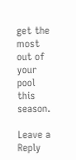get the most out of your pool this season.

Leave a Reply